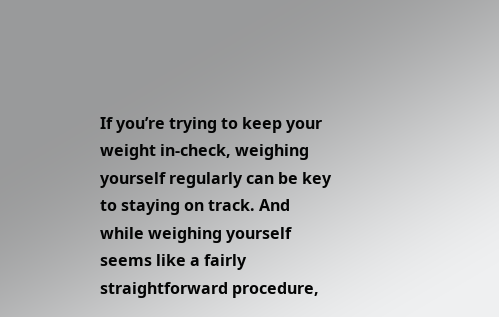If you’re trying to keep your weight in-check, weighing yourself regularly can be key to staying on track. And while weighing yourself seems like a fairly straightforward procedure,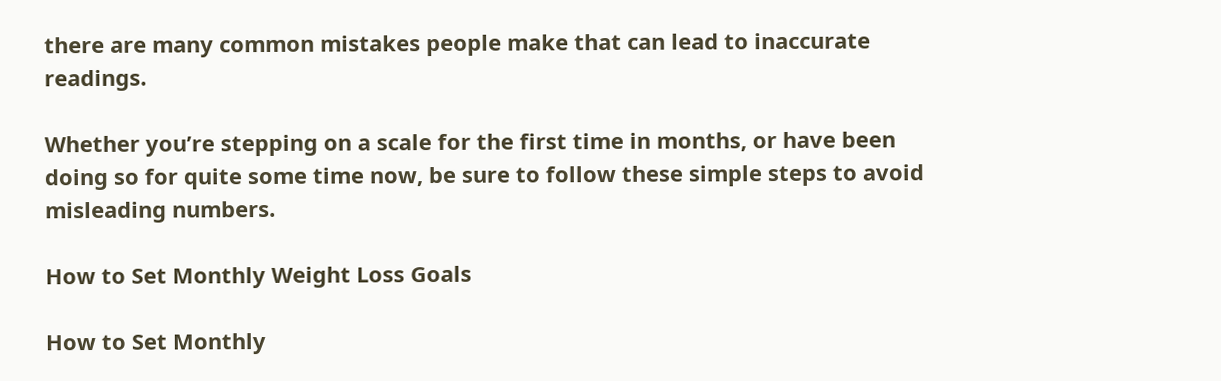there are many common mistakes people make that can lead to inaccurate readings.

Whether you’re stepping on a scale for the first time in months, or have been doing so for quite some time now, be sure to follow these simple steps to avoid misleading numbers.

How to Set Monthly Weight Loss Goals

How to Set Monthly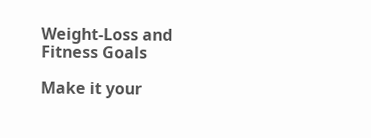Weight-Loss and Fitness Goals

Make it your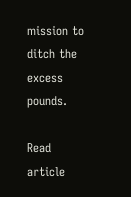mission to ditch the excess pounds.

Read article